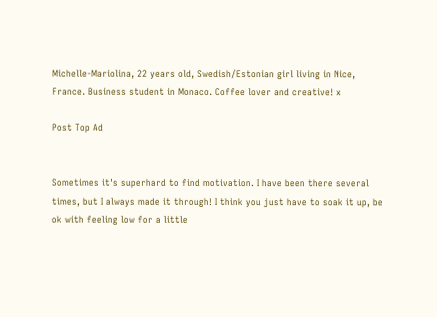Michelle-Mariolina, 22 years old, Swedish/Estonian girl living in Nice, France. Business student in Monaco. Coffee lover and creative! x

Post Top Ad


Sometimes it's superhard to find motivation. I have been there several times, but I always made it through! I think you just have to soak it up, be ok with feeling low for a little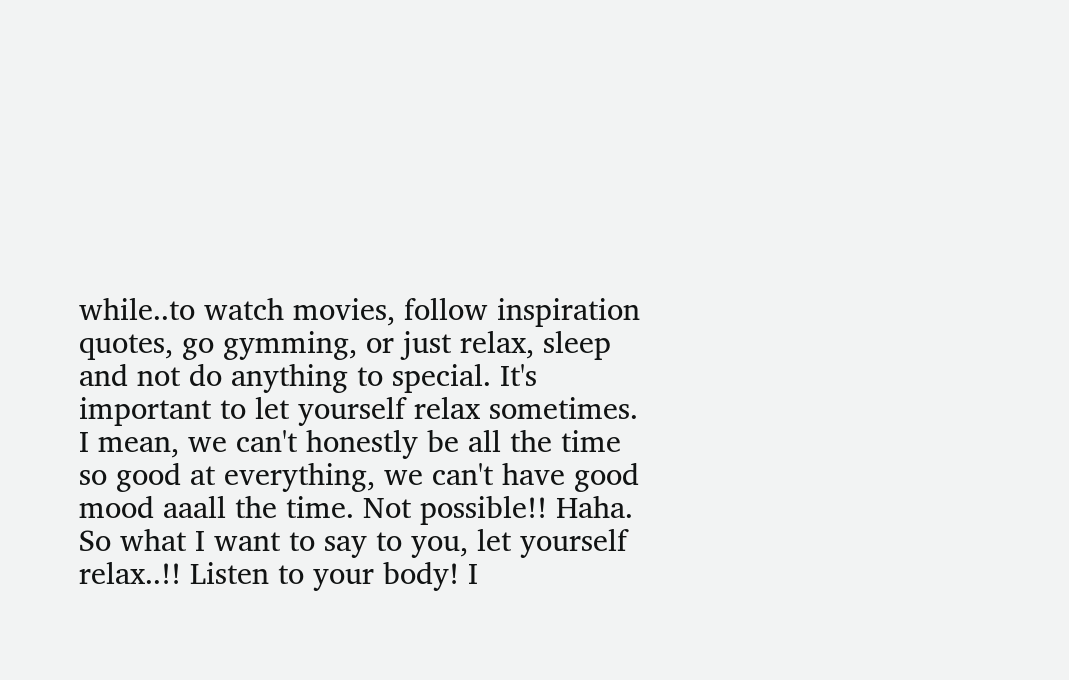while..to watch movies, follow inspiration quotes, go gymming, or just relax, sleep and not do anything to special. It's important to let yourself relax sometimes. I mean, we can't honestly be all the time so good at everything, we can't have good mood aaall the time. Not possible!! Haha. So what I want to say to you, let yourself relax..!! Listen to your body! I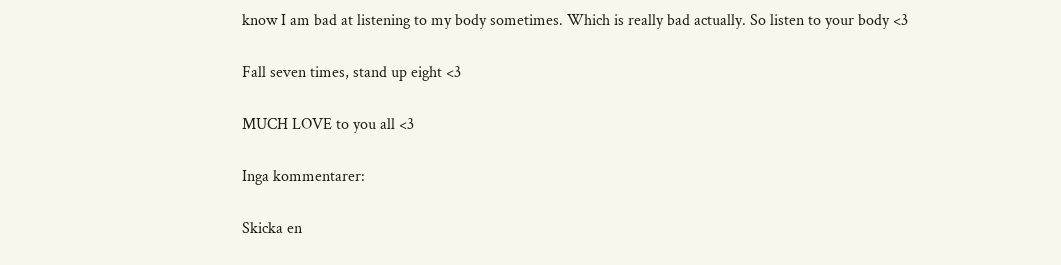know I am bad at listening to my body sometimes. Which is really bad actually. So listen to your body <3

Fall seven times, stand up eight <3

MUCH LOVE to you all <3

Inga kommentarer:

Skicka en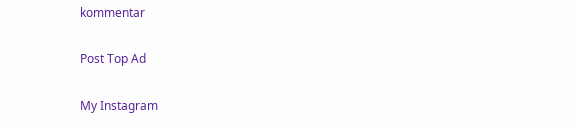kommentar

Post Top Ad

My Instagram